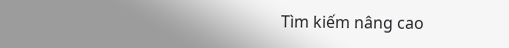Tìm kiếm nâng cao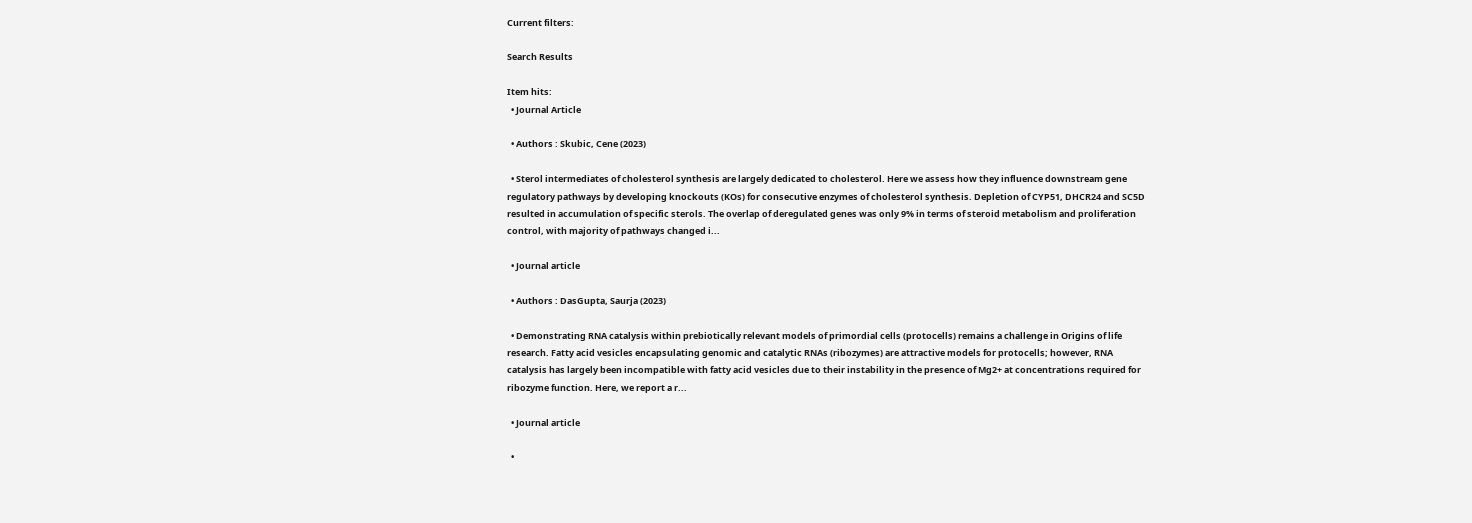Current filters:

Search Results

Item hits:
  • Journal Article

  • Authors : Skubic, Cene (2023)

  • Sterol intermediates of cholesterol synthesis are largely dedicated to cholesterol. Here we assess how they influence downstream gene regulatory pathways by developing knockouts (KOs) for consecutive enzymes of cholesterol synthesis. Depletion of CYP51, DHCR24 and SC5D resulted in accumulation of specific sterols. The overlap of deregulated genes was only 9% in terms of steroid metabolism and proliferation control, with majority of pathways changed i...

  • Journal article

  • Authors : DasGupta, Saurja (2023)

  • Demonstrating RNA catalysis within prebiotically relevant models of primordial cells (protocells) remains a challenge in Origins of life research. Fatty acid vesicles encapsulating genomic and catalytic RNAs (ribozymes) are attractive models for protocells; however, RNA catalysis has largely been incompatible with fatty acid vesicles due to their instability in the presence of Mg2+ at concentrations required for ribozyme function. Here, we report a r...

  • Journal article

  •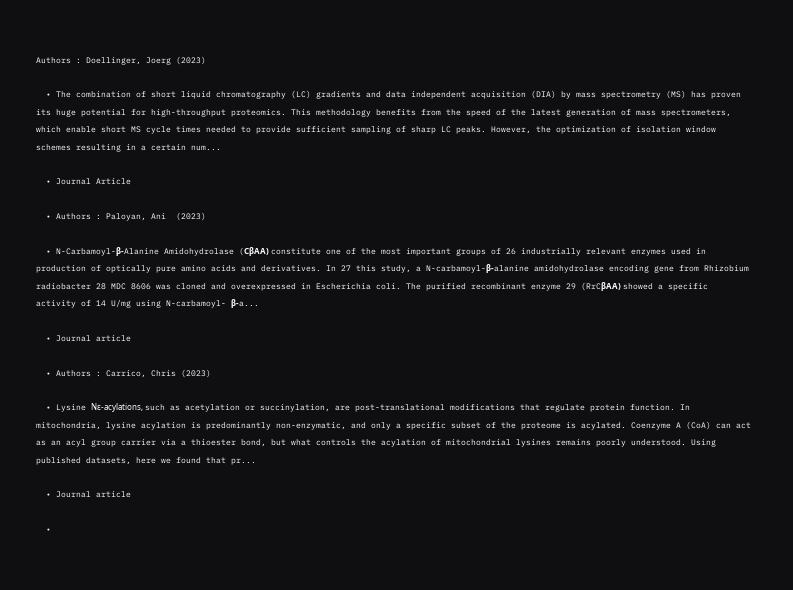Authors : Doellinger, Joerg (2023)

  • The combination of short liquid chromatography (LC) gradients and data independent acquisition (DIA) by mass spectrometry (MS) has proven its huge potential for high-throughput proteomics. This methodology benefits from the speed of the latest generation of mass spectrometers, which enable short MS cycle times needed to provide sufficient sampling of sharp LC peaks. However, the optimization of isolation window schemes resulting in a certain num...

  • Journal Article

  • Authors : Paloyan, Ani  (2023)

  • N-Carbamoyl-β-Alanine Amidohydrolase (CβAA) constitute one of the most important groups of 26 industrially relevant enzymes used in production of optically pure amino acids and derivatives. In 27 this study, a N-carbamoyl-β-alanine amidohydrolase encoding gene from Rhizobium radiobacter 28 MDC 8606 was cloned and overexpressed in Escherichia coli. The purified recombinant enzyme 29 (RrCβAA) showed a specific activity of 14 U/mg using N-carbamoyl- β-a...

  • Journal article

  • Authors : Carrico, Chris (2023)

  • Lysine Nɛ-acylations, such as acetylation or succinylation, are post-translational modifications that regulate protein function. In mitochondria, lysine acylation is predominantly non-enzymatic, and only a specific subset of the proteome is acylated. Coenzyme A (CoA) can act as an acyl group carrier via a thioester bond, but what controls the acylation of mitochondrial lysines remains poorly understood. Using published datasets, here we found that pr...

  • Journal article

  •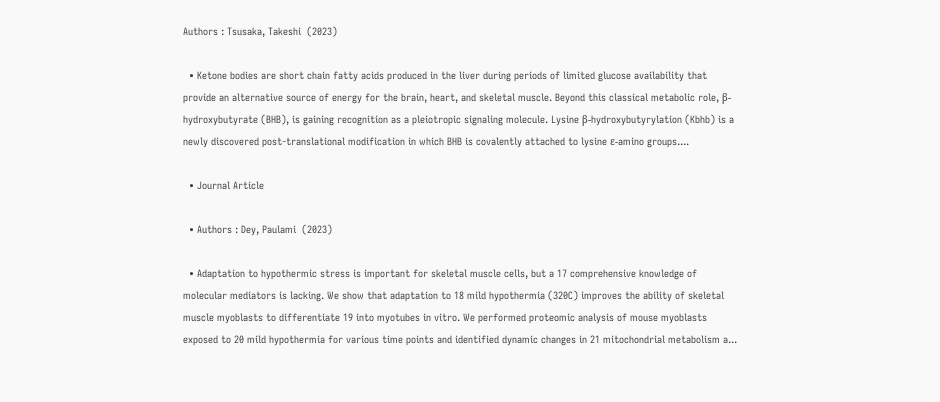Authors : Tsusaka, Takeshi  (2023)

  • Ketone bodies are short chain fatty acids produced in the liver during periods of limited glucose availability that provide an alternative source of energy for the brain, heart, and skeletal muscle. Beyond this classical metabolic role, β-hydroxybutyrate (BHB), is gaining recognition as a pleiotropic signaling molecule. Lysine β-hydroxybutyrylation (Kbhb) is a newly discovered post-translational modification in which BHB is covalently attached to lysine ε-amino groups....

  • Journal Article

  • Authors : Dey, Paulami  (2023)

  • Adaptation to hypothermic stress is important for skeletal muscle cells, but a 17 comprehensive knowledge of molecular mediators is lacking. We show that adaptation to 18 mild hypothermia (320C) improves the ability of skeletal muscle myoblasts to differentiate 19 into myotubes in vitro. We performed proteomic analysis of mouse myoblasts exposed to 20 mild hypothermia for various time points and identified dynamic changes in 21 mitochondrial metabolism a...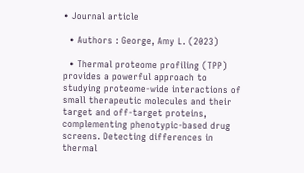• Journal article

  • Authors : George, Amy L. (2023)

  • Thermal proteome profiling (TPP) provides a powerful approach to studying proteome-wide interactions of small therapeutic molecules and their target and off-target proteins, complementing phenotypic-based drug screens. Detecting differences in thermal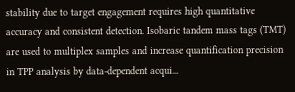stability due to target engagement requires high quantitative accuracy and consistent detection. Isobaric tandem mass tags (TMT) are used to multiplex samples and increase quantification precision in TPP analysis by data-dependent acqui...